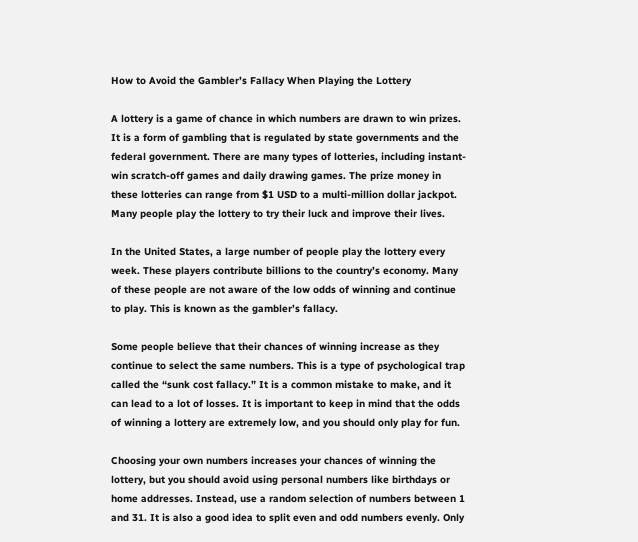How to Avoid the Gambler’s Fallacy When Playing the Lottery

A lottery is a game of chance in which numbers are drawn to win prizes. It is a form of gambling that is regulated by state governments and the federal government. There are many types of lotteries, including instant-win scratch-off games and daily drawing games. The prize money in these lotteries can range from $1 USD to a multi-million dollar jackpot. Many people play the lottery to try their luck and improve their lives.

In the United States, a large number of people play the lottery every week. These players contribute billions to the country’s economy. Many of these people are not aware of the low odds of winning and continue to play. This is known as the gambler’s fallacy.

Some people believe that their chances of winning increase as they continue to select the same numbers. This is a type of psychological trap called the “sunk cost fallacy.” It is a common mistake to make, and it can lead to a lot of losses. It is important to keep in mind that the odds of winning a lottery are extremely low, and you should only play for fun.

Choosing your own numbers increases your chances of winning the lottery, but you should avoid using personal numbers like birthdays or home addresses. Instead, use a random selection of numbers between 1 and 31. It is also a good idea to split even and odd numbers evenly. Only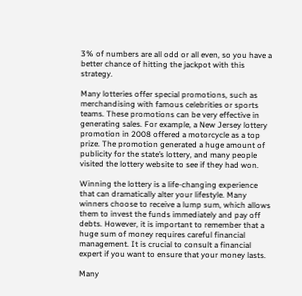3% of numbers are all odd or all even, so you have a better chance of hitting the jackpot with this strategy.

Many lotteries offer special promotions, such as merchandising with famous celebrities or sports teams. These promotions can be very effective in generating sales. For example, a New Jersey lottery promotion in 2008 offered a motorcycle as a top prize. The promotion generated a huge amount of publicity for the state’s lottery, and many people visited the lottery website to see if they had won.

Winning the lottery is a life-changing experience that can dramatically alter your lifestyle. Many winners choose to receive a lump sum, which allows them to invest the funds immediately and pay off debts. However, it is important to remember that a huge sum of money requires careful financial management. It is crucial to consult a financial expert if you want to ensure that your money lasts.

Many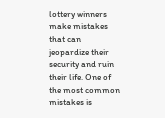lottery winners make mistakes that can jeopardize their security and ruin their life. One of the most common mistakes is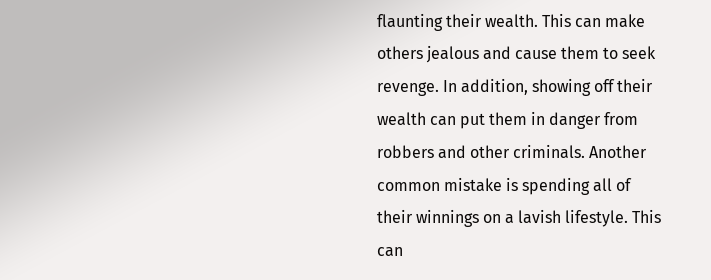flaunting their wealth. This can make others jealous and cause them to seek revenge. In addition, showing off their wealth can put them in danger from robbers and other criminals. Another common mistake is spending all of their winnings on a lavish lifestyle. This can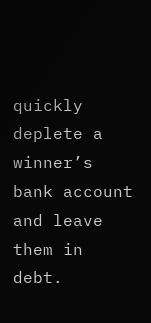quickly deplete a winner’s bank account and leave them in debt.